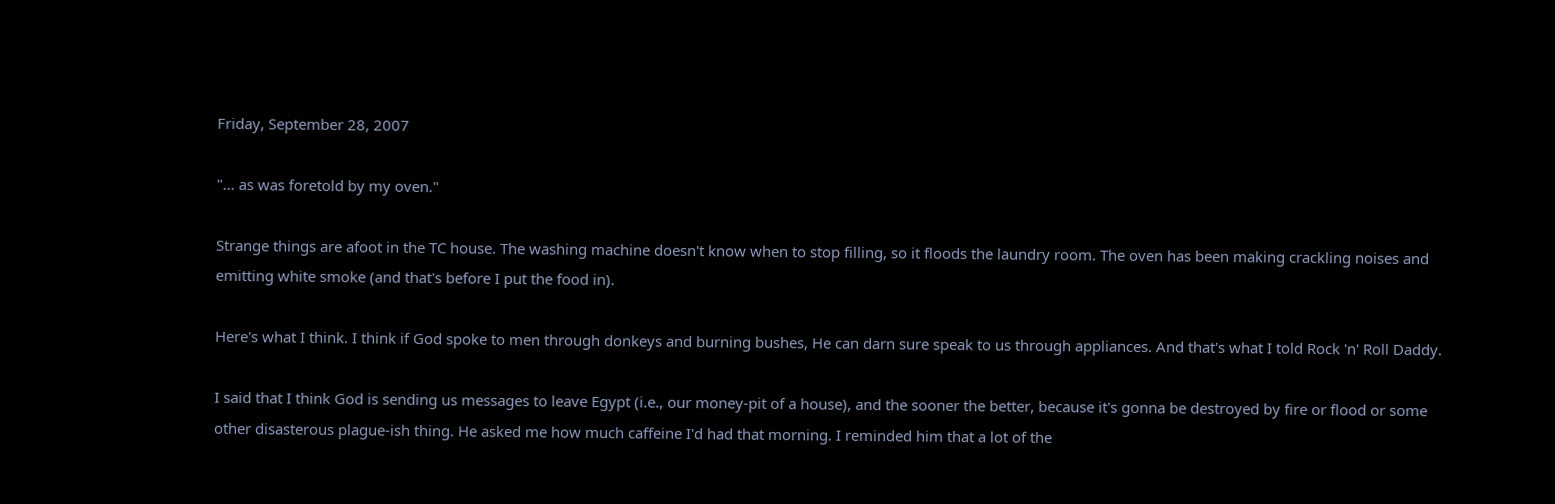Friday, September 28, 2007

"... as was foretold by my oven."

Strange things are afoot in the TC house. The washing machine doesn't know when to stop filling, so it floods the laundry room. The oven has been making crackling noises and emitting white smoke (and that's before I put the food in).

Here's what I think. I think if God spoke to men through donkeys and burning bushes, He can darn sure speak to us through appliances. And that's what I told Rock 'n' Roll Daddy.

I said that I think God is sending us messages to leave Egypt (i.e., our money-pit of a house), and the sooner the better, because it's gonna be destroyed by fire or flood or some other disasterous plague-ish thing. He asked me how much caffeine I'd had that morning. I reminded him that a lot of the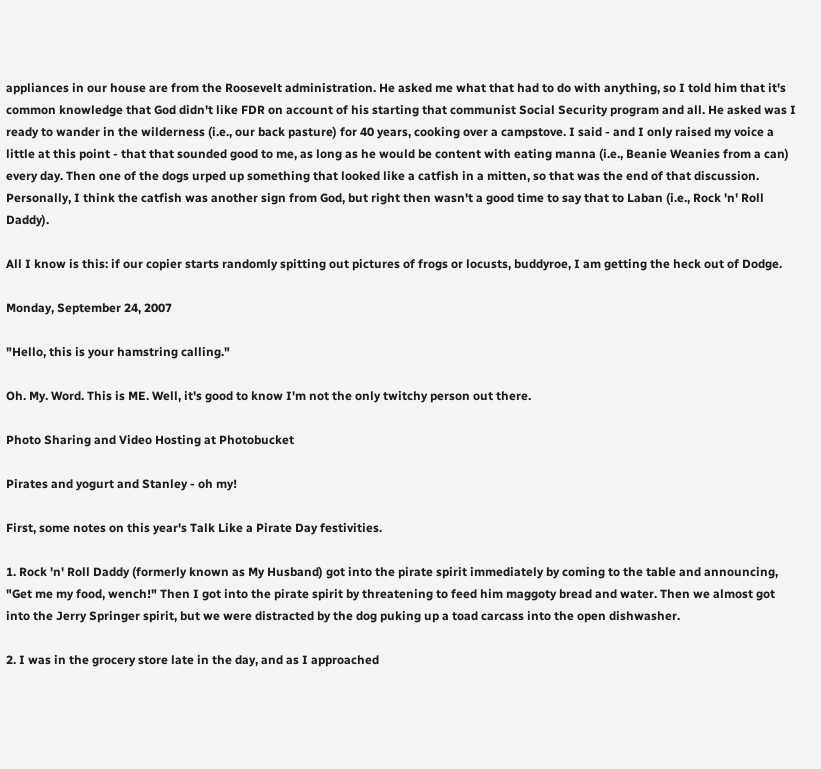appliances in our house are from the Roosevelt administration. He asked me what that had to do with anything, so I told him that it's common knowledge that God didn't like FDR on account of his starting that communist Social Security program and all. He asked was I ready to wander in the wilderness (i.e., our back pasture) for 40 years, cooking over a campstove. I said - and I only raised my voice a little at this point - that that sounded good to me, as long as he would be content with eating manna (i.e., Beanie Weanies from a can) every day. Then one of the dogs urped up something that looked like a catfish in a mitten, so that was the end of that discussion. Personally, I think the catfish was another sign from God, but right then wasn't a good time to say that to Laban (i.e., Rock 'n' Roll Daddy).

All I know is this: if our copier starts randomly spitting out pictures of frogs or locusts, buddyroe, I am getting the heck out of Dodge.

Monday, September 24, 2007

"Hello, this is your hamstring calling."

Oh. My. Word. This is ME. Well, it's good to know I'm not the only twitchy person out there.

Photo Sharing and Video Hosting at Photobucket

Pirates and yogurt and Stanley - oh my!

First, some notes on this year's Talk Like a Pirate Day festivities.

1. Rock 'n' Roll Daddy (formerly known as My Husband) got into the pirate spirit immediately by coming to the table and announcing, "Get me my food, wench!" Then I got into the pirate spirit by threatening to feed him maggoty bread and water. Then we almost got into the Jerry Springer spirit, but we were distracted by the dog puking up a toad carcass into the open dishwasher.

2. I was in the grocery store late in the day, and as I approached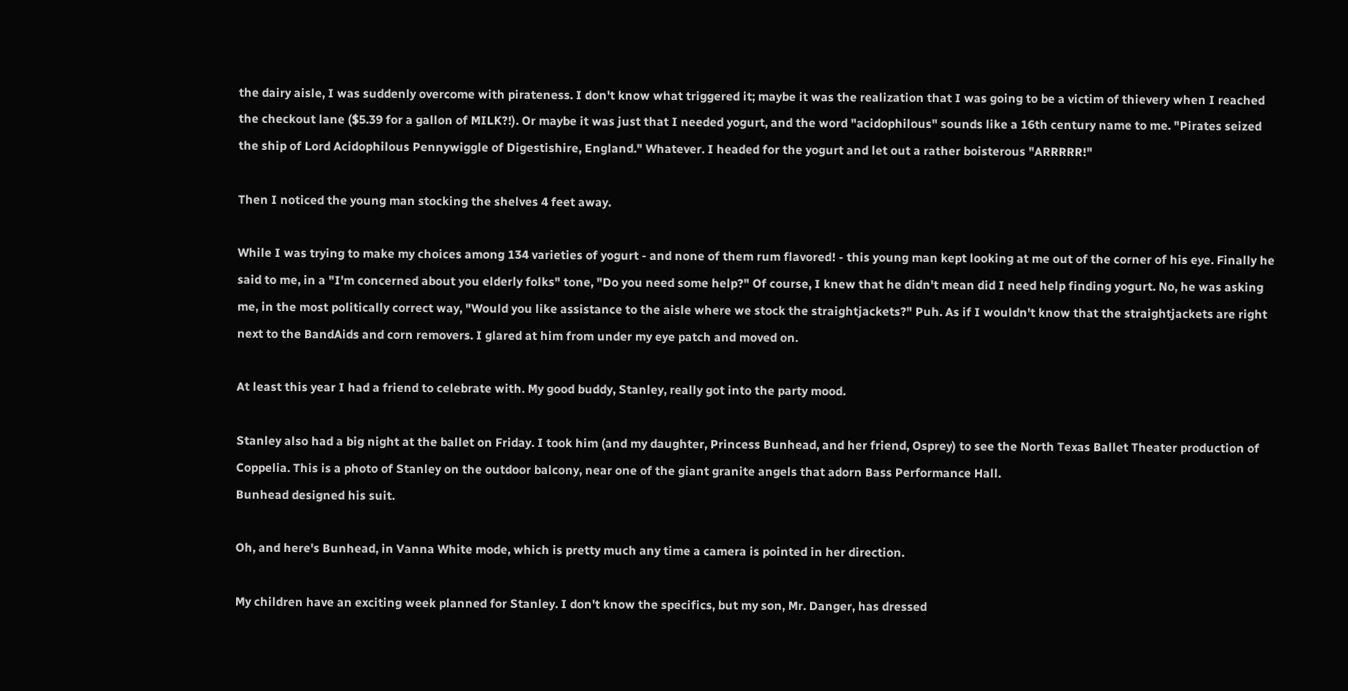the dairy aisle, I was suddenly overcome with pirateness. I don't know what triggered it; maybe it was the realization that I was going to be a victim of thievery when I reached the checkout lane ($5.39 for a gallon of MILK?!). Or maybe it was just that I needed yogurt, and the word "acidophilous" sounds like a 16th century name to me. "Pirates seized the ship of Lord Acidophilous Pennywiggle of Digestishire, England." Whatever. I headed for the yogurt and let out a rather boisterous "ARRRRR!"

Then I noticed the young man stocking the shelves 4 feet away.

While I was trying to make my choices among 134 varieties of yogurt - and none of them rum flavored! - this young man kept looking at me out of the corner of his eye. Finally he said to me, in a "I'm concerned about you elderly folks" tone, "Do you need some help?" Of course, I knew that he didn't mean did I need help finding yogurt. No, he was asking me, in the most politically correct way, "Would you like assistance to the aisle where we stock the straightjackets?" Puh. As if I wouldn't know that the straightjackets are right next to the BandAids and corn removers. I glared at him from under my eye patch and moved on.

At least this year I had a friend to celebrate with. My good buddy, Stanley, really got into the party mood.

Stanley also had a big night at the ballet on Friday. I took him (and my daughter, Princess Bunhead, and her friend, Osprey) to see the North Texas Ballet Theater production of Coppelia. This is a photo of Stanley on the outdoor balcony, near one of the giant granite angels that adorn Bass Performance Hall.
Bunhead designed his suit.

Oh, and here's Bunhead, in Vanna White mode, which is pretty much any time a camera is pointed in her direction.

My children have an exciting week planned for Stanley. I don't know the specifics, but my son, Mr. Danger, has dressed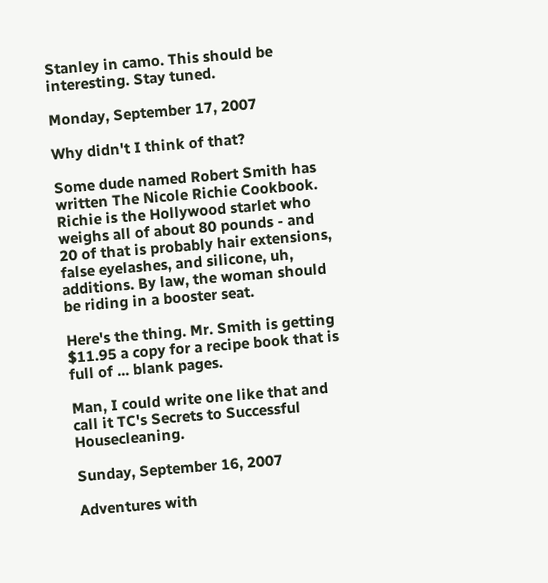Stanley in camo. This should be interesting. Stay tuned.

Monday, September 17, 2007

Why didn't I think of that?

Some dude named Robert Smith has written The Nicole Richie Cookbook. Richie is the Hollywood starlet who weighs all of about 80 pounds - and 20 of that is probably hair extensions, false eyelashes, and silicone, uh, additions. By law, the woman should be riding in a booster seat.

Here's the thing. Mr. Smith is getting $11.95 a copy for a recipe book that is full of ... blank pages.

Man, I could write one like that and call it TC's Secrets to Successful Housecleaning.

Sunday, September 16, 2007

Adventures with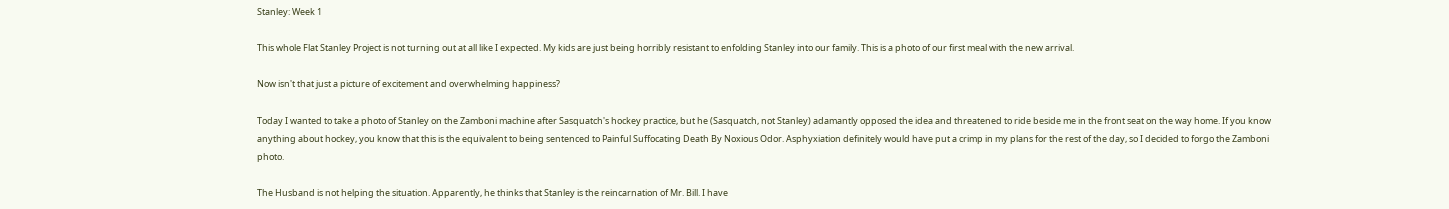Stanley: Week 1

This whole Flat Stanley Project is not turning out at all like I expected. My kids are just being horribly resistant to enfolding Stanley into our family. This is a photo of our first meal with the new arrival.

Now isn't that just a picture of excitement and overwhelming happiness?

Today I wanted to take a photo of Stanley on the Zamboni machine after Sasquatch's hockey practice, but he (Sasquatch, not Stanley) adamantly opposed the idea and threatened to ride beside me in the front seat on the way home. If you know anything about hockey, you know that this is the equivalent to being sentenced to Painful Suffocating Death By Noxious Odor. Asphyxiation definitely would have put a crimp in my plans for the rest of the day, so I decided to forgo the Zamboni photo.

The Husband is not helping the situation. Apparently, he thinks that Stanley is the reincarnation of Mr. Bill. I have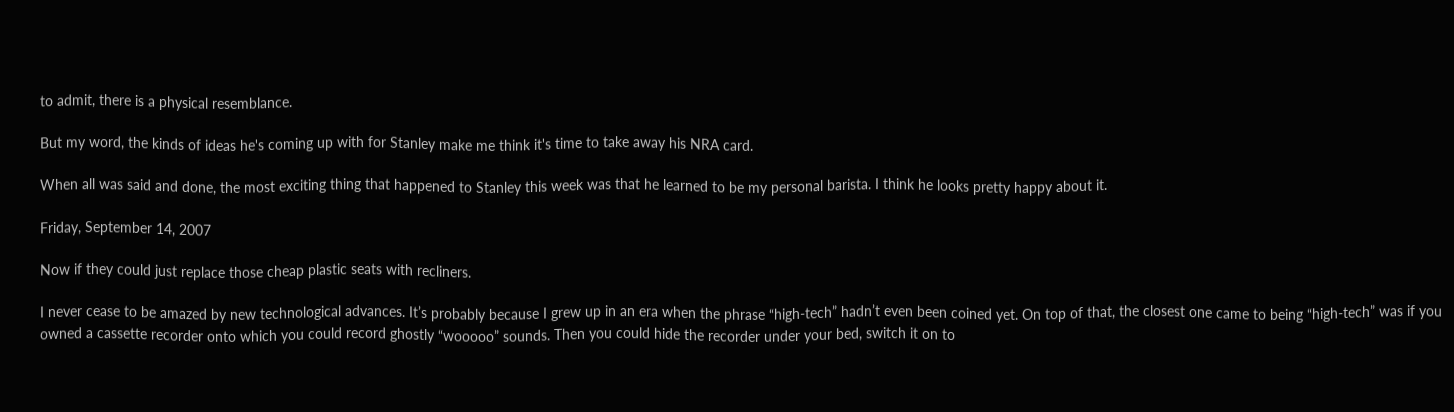to admit, there is a physical resemblance.

But my word, the kinds of ideas he's coming up with for Stanley make me think it's time to take away his NRA card.

When all was said and done, the most exciting thing that happened to Stanley this week was that he learned to be my personal barista. I think he looks pretty happy about it.

Friday, September 14, 2007

Now if they could just replace those cheap plastic seats with recliners.

I never cease to be amazed by new technological advances. It’s probably because I grew up in an era when the phrase “high-tech” hadn’t even been coined yet. On top of that, the closest one came to being “high-tech” was if you owned a cassette recorder onto which you could record ghostly “wooooo” sounds. Then you could hide the recorder under your bed, switch it on to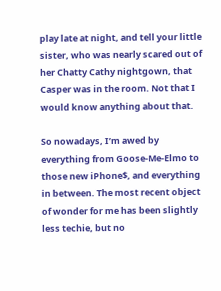play late at night, and tell your little sister, who was nearly scared out of her Chatty Cathy nightgown, that Casper was in the room. Not that I would know anything about that.

So nowadays, I’m awed by everything from Goose-Me-Elmo to those new iPhone$, and everything in between. The most recent object of wonder for me has been slightly less techie, but no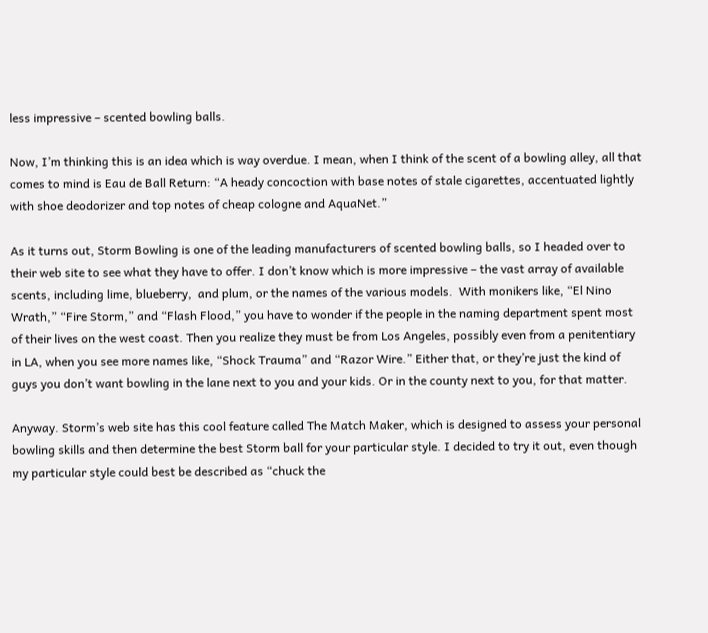less impressive – scented bowling balls.

Now, I’m thinking this is an idea which is way overdue. I mean, when I think of the scent of a bowling alley, all that comes to mind is Eau de Ball Return: “A heady concoction with base notes of stale cigarettes, accentuated lightly with shoe deodorizer and top notes of cheap cologne and AquaNet.”

As it turns out, Storm Bowling is one of the leading manufacturers of scented bowling balls, so I headed over to their web site to see what they have to offer. I don’t know which is more impressive – the vast array of available scents, including lime, blueberry,  and plum, or the names of the various models.  With monikers like, “El Nino Wrath,” “Fire Storm,” and “Flash Flood,” you have to wonder if the people in the naming department spent most of their lives on the west coast. Then you realize they must be from Los Angeles, possibly even from a penitentiary in LA, when you see more names like, “Shock Trauma” and “Razor Wire.” Either that, or they’re just the kind of guys you don’t want bowling in the lane next to you and your kids. Or in the county next to you, for that matter.

Anyway. Storm’s web site has this cool feature called The Match Maker, which is designed to assess your personal bowling skills and then determine the best Storm ball for your particular style. I decided to try it out, even though my particular style could best be described as “chuck the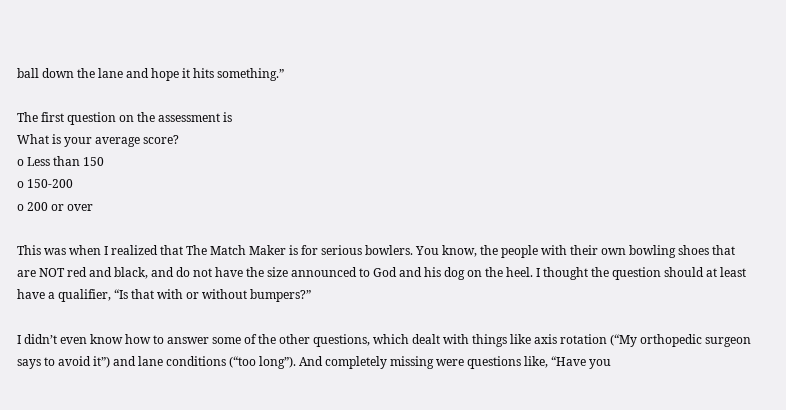ball down the lane and hope it hits something.”

The first question on the assessment is
What is your average score?
o Less than 150
o 150-200
o 200 or over

This was when I realized that The Match Maker is for serious bowlers. You know, the people with their own bowling shoes that are NOT red and black, and do not have the size announced to God and his dog on the heel. I thought the question should at least have a qualifier, “Is that with or without bumpers?”

I didn’t even know how to answer some of the other questions, which dealt with things like axis rotation (“My orthopedic surgeon says to avoid it”) and lane conditions (“too long”). And completely missing were questions like, “Have you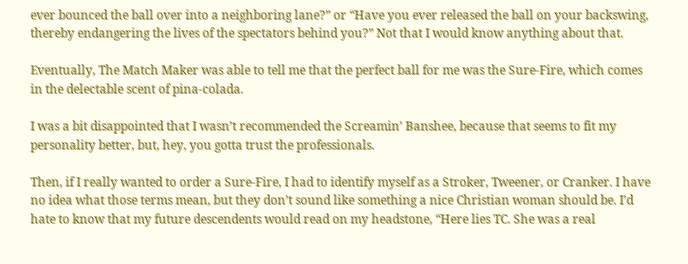ever bounced the ball over into a neighboring lane?” or “Have you ever released the ball on your backswing, thereby endangering the lives of the spectators behind you?” Not that I would know anything about that.

Eventually, The Match Maker was able to tell me that the perfect ball for me was the Sure-Fire, which comes in the delectable scent of pina-colada.

I was a bit disappointed that I wasn’t recommended the Screamin’ Banshee, because that seems to fit my personality better, but, hey, you gotta trust the professionals.

Then, if I really wanted to order a Sure-Fire, I had to identify myself as a Stroker, Tweener, or Cranker. I have no idea what those terms mean, but they don’t sound like something a nice Christian woman should be. I’d hate to know that my future descendents would read on my headstone, “Here lies TC. She was a real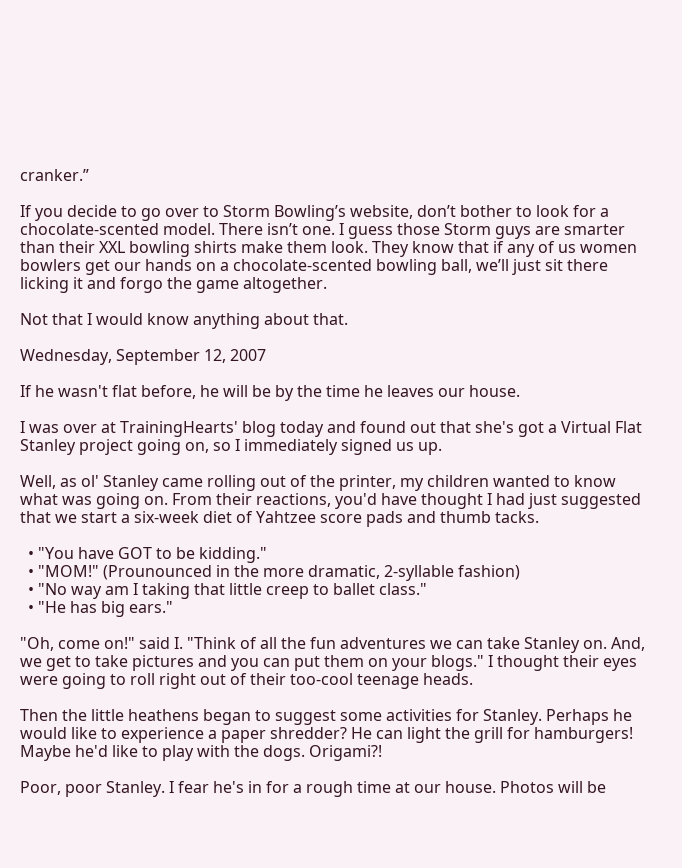cranker.”

If you decide to go over to Storm Bowling’s website, don’t bother to look for a chocolate-scented model. There isn’t one. I guess those Storm guys are smarter than their XXL bowling shirts make them look. They know that if any of us women bowlers get our hands on a chocolate-scented bowling ball, we’ll just sit there licking it and forgo the game altogether.

Not that I would know anything about that.

Wednesday, September 12, 2007

If he wasn't flat before, he will be by the time he leaves our house.

I was over at TrainingHearts' blog today and found out that she's got a Virtual Flat Stanley project going on, so I immediately signed us up.

Well, as ol' Stanley came rolling out of the printer, my children wanted to know what was going on. From their reactions, you'd have thought I had just suggested that we start a six-week diet of Yahtzee score pads and thumb tacks.

  • "You have GOT to be kidding."
  • "MOM!" (Prounounced in the more dramatic, 2-syllable fashion)
  • "No way am I taking that little creep to ballet class."
  • "He has big ears."

"Oh, come on!" said I. "Think of all the fun adventures we can take Stanley on. And, we get to take pictures and you can put them on your blogs." I thought their eyes were going to roll right out of their too-cool teenage heads.

Then the little heathens began to suggest some activities for Stanley. Perhaps he would like to experience a paper shredder? He can light the grill for hamburgers! Maybe he'd like to play with the dogs. Origami?!

Poor, poor Stanley. I fear he's in for a rough time at our house. Photos will be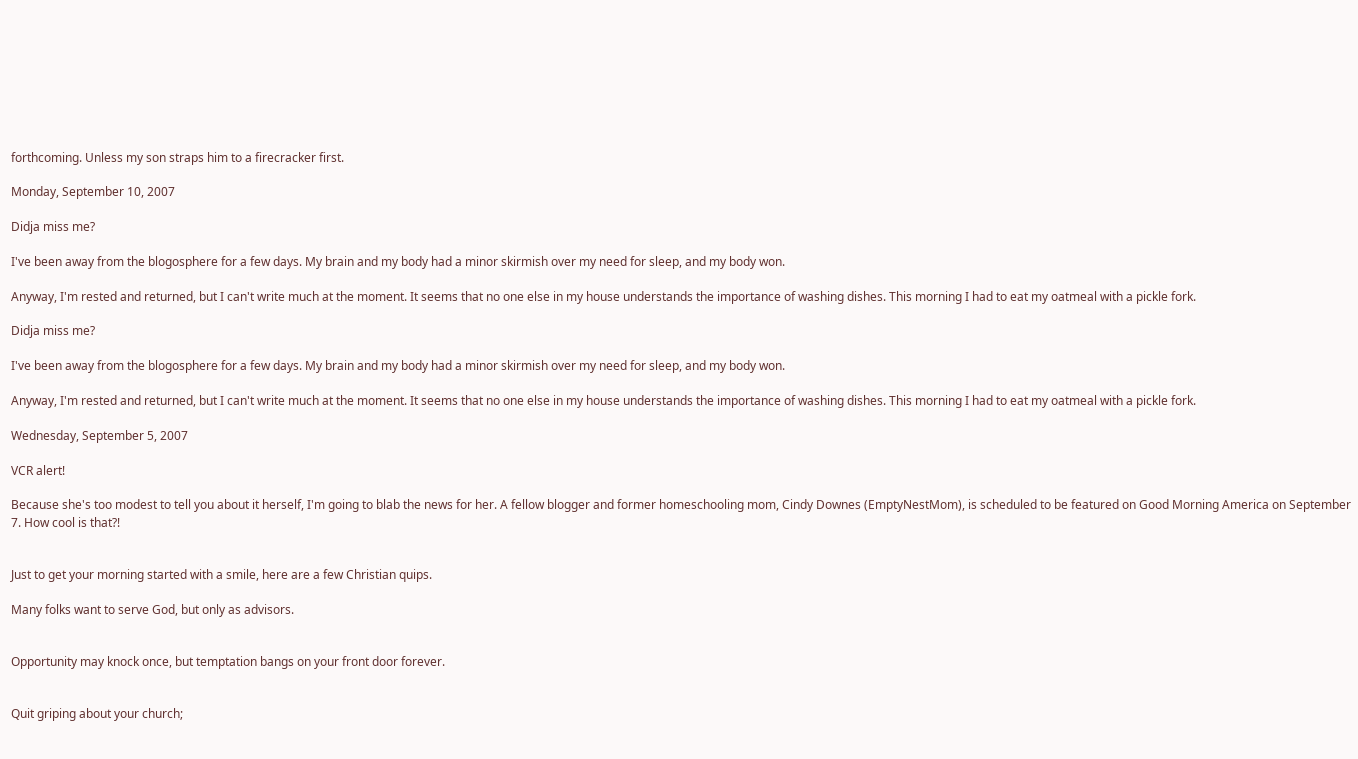forthcoming. Unless my son straps him to a firecracker first.

Monday, September 10, 2007

Didja miss me?

I've been away from the blogosphere for a few days. My brain and my body had a minor skirmish over my need for sleep, and my body won.

Anyway, I'm rested and returned, but I can't write much at the moment. It seems that no one else in my house understands the importance of washing dishes. This morning I had to eat my oatmeal with a pickle fork.

Didja miss me?

I've been away from the blogosphere for a few days. My brain and my body had a minor skirmish over my need for sleep, and my body won.

Anyway, I'm rested and returned, but I can't write much at the moment. It seems that no one else in my house understands the importance of washing dishes. This morning I had to eat my oatmeal with a pickle fork.

Wednesday, September 5, 2007

VCR alert!

Because she's too modest to tell you about it herself, I'm going to blab the news for her. A fellow blogger and former homeschooling mom, Cindy Downes (EmptyNestMom), is scheduled to be featured on Good Morning America on September 7. How cool is that?!


Just to get your morning started with a smile, here are a few Christian quips.

Many folks want to serve God, but only as advisors.


Opportunity may knock once, but temptation bangs on your front door forever.


Quit griping about your church;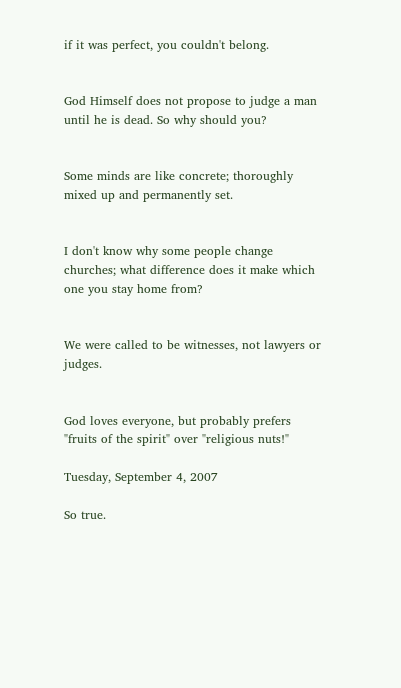if it was perfect, you couldn't belong.


God Himself does not propose to judge a man until he is dead. So why should you?


Some minds are like concrete; thoroughly mixed up and permanently set.


I don't know why some people change churches; what difference does it make which one you stay home from?


We were called to be witnesses, not lawyers or judges.


God loves everyone, but probably prefers "fruits of the spirit" over "religious nuts!"

Tuesday, September 4, 2007

So true.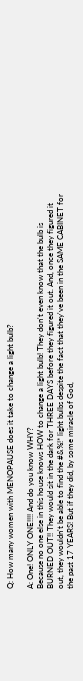Q: How many women with MENOPAUSE does it take to change a light bulb?

A: One! ONLY ONE!!!! And do you know WHY?
Because no one else in this house knows HOW to change a light bulb! They don't even know that the bulb is BURNED OUT!! They would sit in the dark for THREE DAYS before they figured it out. And, once they figured it out, they wouldn't be able to find the #&%!* light bulbs despite the fact that they've been in the SAME CABINET for the past 17 YEARS! But if they did, by some miracle of God,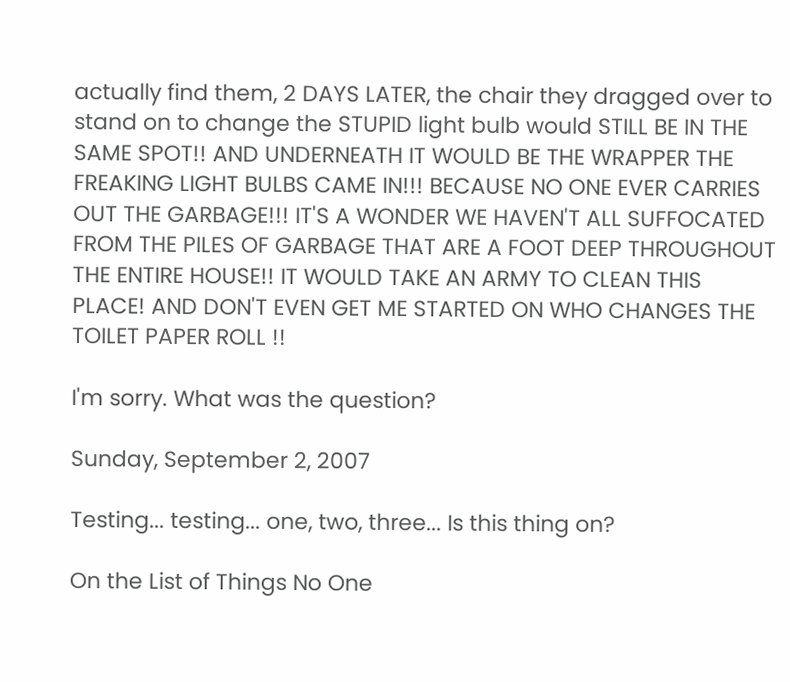actually find them, 2 DAYS LATER, the chair they dragged over to stand on to change the STUPID light bulb would STILL BE IN THE SAME SPOT!! AND UNDERNEATH IT WOULD BE THE WRAPPER THE FREAKING LIGHT BULBS CAME IN!!! BECAUSE NO ONE EVER CARRIES OUT THE GARBAGE!!! IT'S A WONDER WE HAVEN'T ALL SUFFOCATED FROM THE PILES OF GARBAGE THAT ARE A FOOT DEEP THROUGHOUT THE ENTIRE HOUSE!! IT WOULD TAKE AN ARMY TO CLEAN THIS PLACE! AND DON'T EVEN GET ME STARTED ON WHO CHANGES THE TOILET PAPER ROLL !!

I'm sorry. What was the question?

Sunday, September 2, 2007

Testing... testing... one, two, three... Is this thing on?

On the List of Things No One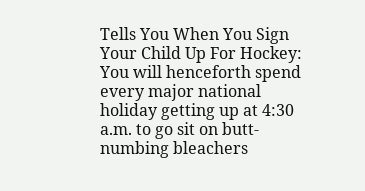Tells You When You Sign Your Child Up For Hockey: You will henceforth spend every major national holiday getting up at 4:30 a.m. to go sit on butt-numbing bleachers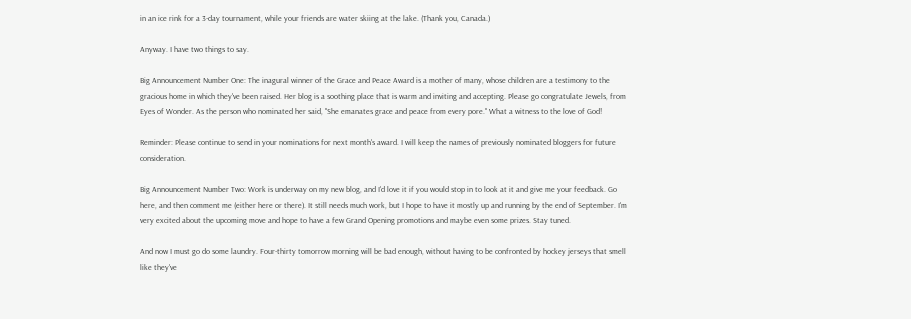in an ice rink for a 3-day tournament, while your friends are water skiing at the lake. (Thank you, Canada.)

Anyway. I have two things to say.

Big Announcement Number One: The inagural winner of the Grace and Peace Award is a mother of many, whose children are a testimony to the gracious home in which they've been raised. Her blog is a soothing place that is warm and inviting and accepting. Please go congratulate Jewels, from Eyes of Wonder. As the person who nominated her said, "She emanates grace and peace from every pore." What a witness to the love of God!

Reminder: Please continue to send in your nominations for next month's award. I will keep the names of previously nominated bloggers for future consideration.

Big Announcement Number Two: Work is underway on my new blog, and I'd love it if you would stop in to look at it and give me your feedback. Go here, and then comment me (either here or there). It still needs much work, but I hope to have it mostly up and running by the end of September. I'm very excited about the upcoming move and hope to have a few Grand Opening promotions and maybe even some prizes. Stay tuned.

And now I must go do some laundry. Four-thirty tomorrow morning will be bad enough, without having to be confronted by hockey jerseys that smell like they've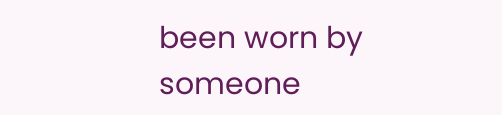been worn by someone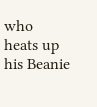who heats up his Beanie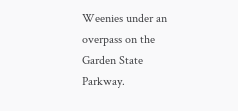Weenies under an overpass on the Garden State Parkway.